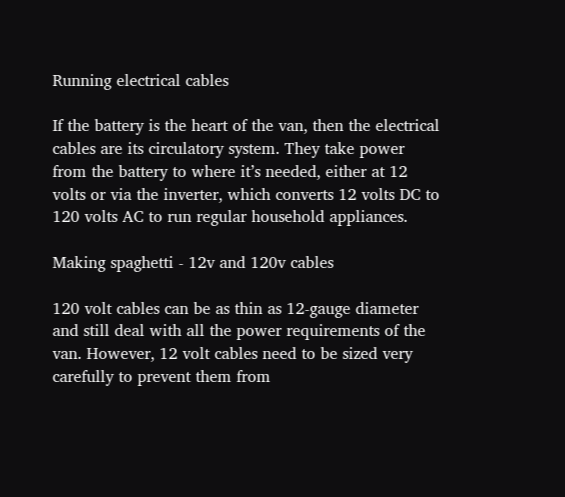Running electrical cables

If the battery is the heart of the van, then the electrical cables are its circulatory system. They take power from the battery to where it’s needed, either at 12 volts or via the inverter, which converts 12 volts DC to 120 volts AC to run regular household appliances.

Making spaghetti - 12v and 120v cables

120 volt cables can be as thin as 12-gauge diameter and still deal with all the power requirements of the van. However, 12 volt cables need to be sized very carefully to prevent them from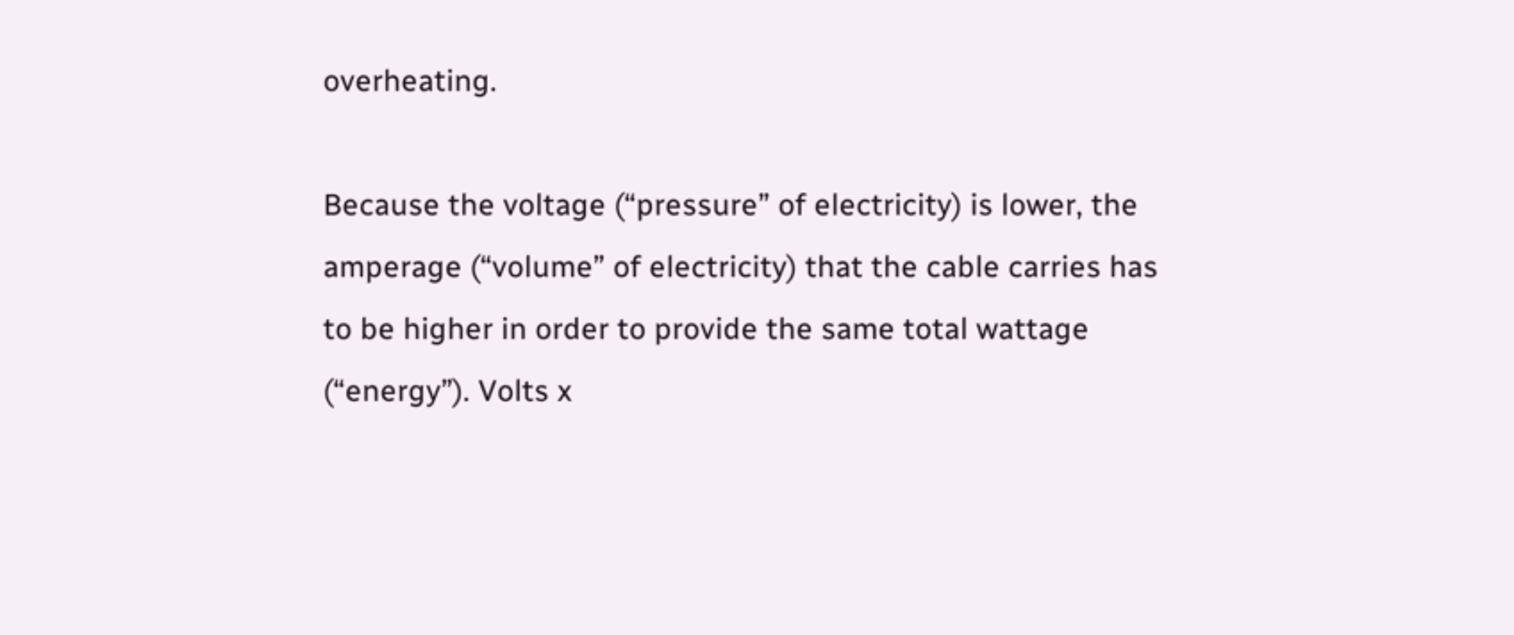overheating.

Because the voltage (“pressure” of electricity) is lower, the amperage (“volume” of electricity) that the cable carries has to be higher in order to provide the same total wattage (“energy”). Volts x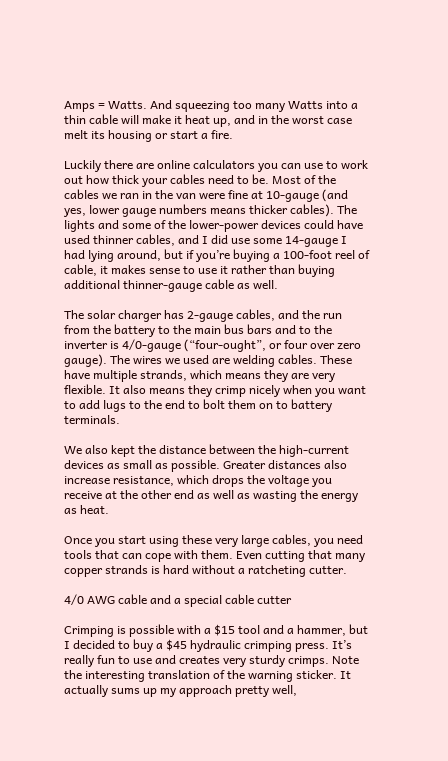Amps = Watts. And squeezing too many Watts into a thin cable will make it heat up, and in the worst case melt its housing or start a fire.

Luckily there are online calculators you can use to work out how thick your cables need to be. Most of the cables we ran in the van were fine at 10-gauge (and yes, lower gauge numbers means thicker cables). The lights and some of the lower-power devices could have used thinner cables, and I did use some 14-gauge I had lying around, but if you’re buying a 100-foot reel of cable, it makes sense to use it rather than buying additional thinner-gauge cable as well.

The solar charger has 2-gauge cables, and the run from the battery to the main bus bars and to the inverter is 4/0-gauge (“four-ought”, or four over zero gauge). The wires we used are welding cables. These have multiple strands, which means they are very flexible. It also means they crimp nicely when you want to add lugs to the end to bolt them on to battery terminals.

We also kept the distance between the high-current devices as small as possible. Greater distances also increase resistance, which drops the voltage you receive at the other end as well as wasting the energy as heat.

Once you start using these very large cables, you need tools that can cope with them. Even cutting that many copper strands is hard without a ratcheting cutter.

4/0 AWG cable and a special cable cutter

Crimping is possible with a $15 tool and a hammer, but I decided to buy a $45 hydraulic crimping press. It’s really fun to use and creates very sturdy crimps. Note the interesting translation of the warning sticker. It actually sums up my approach pretty well,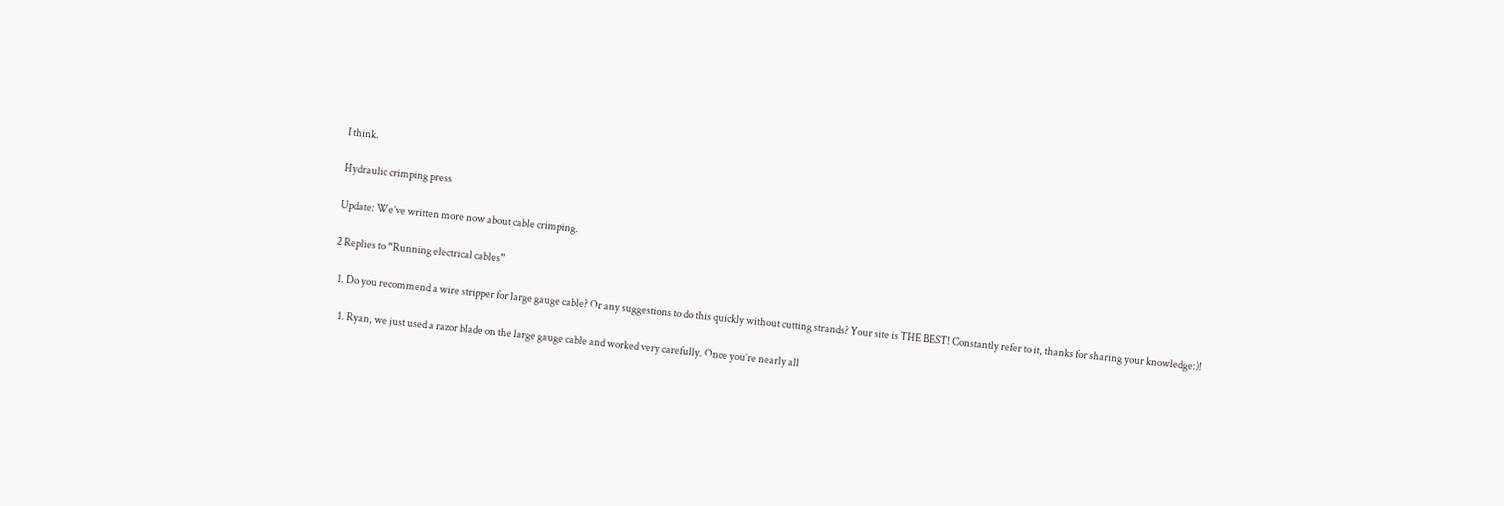I think.

Hydraulic crimping press

Update: We’ve written more now about cable crimping.

2 Replies to “Running electrical cables”

  1. Do you recommend a wire stripper for large gauge cable? Or any suggestions to do this quickly without cutting strands? Your site is THE BEST! Constantly refer to it, thanks for sharing your knowledge:)!

    1. Ryan, we just used a razor blade on the large gauge cable and worked very carefully. Once you’re nearly all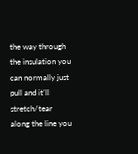the way through the insulation you can normally just pull and it’ll stretch/tear along the line you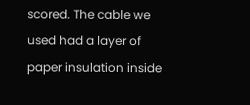scored. The cable we used had a layer of paper insulation inside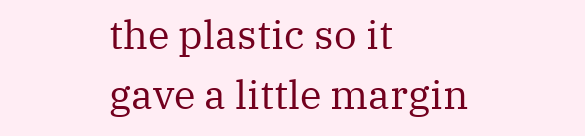the plastic so it gave a little margin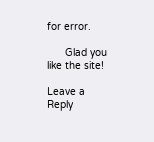for error.

      Glad you like the site!

Leave a Reply